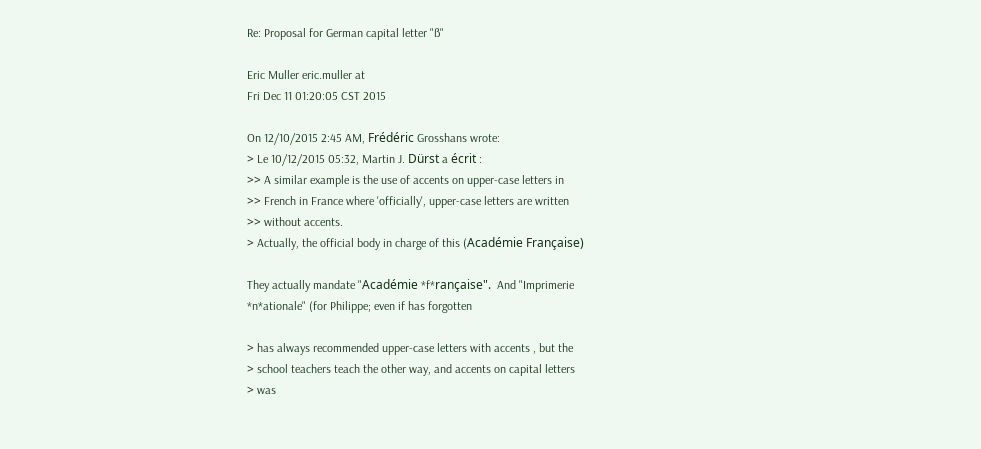Re: Proposal for German capital letter "ß"

Eric Muller eric.muller at
Fri Dec 11 01:20:05 CST 2015

On 12/10/2015 2:45 AM, Frédéric Grosshans wrote:
> Le 10/12/2015 05:32, Martin J. Dürst a écrit :
>> A similar example is the use of accents on upper-case letters in
>> French in France where 'officially', upper-case letters are written
>> without accents.
> Actually, the official body in charge of this (Académie Française)

They actually mandate "Académie *f*rançaise".  And "Imprimerie
*n*ationale" (for Philippe; even if has forgotten

> has always recommended upper-case letters with accents , but the
> school teachers teach the other way, and accents on capital letters
> was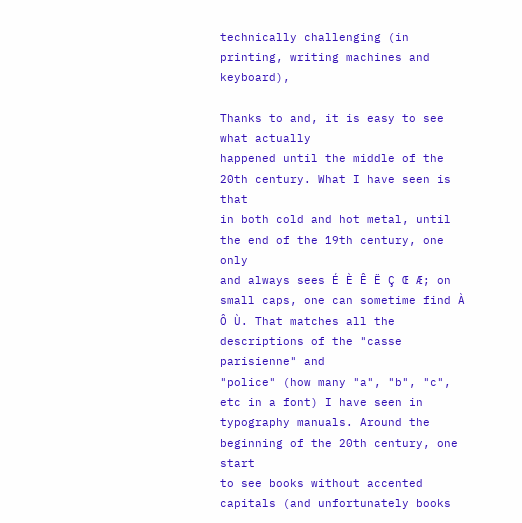technically challenging (in printing, writing machines and keyboard),

Thanks to and, it is easy to see what actually
happened until the middle of the 20th century. What I have seen is that
in both cold and hot metal, until the end of the 19th century, one only
and always sees É È Ê Ë Ç Œ Æ; on small caps, one can sometime find À
Ô Ù. That matches all the descriptions of the "casse parisienne" and
"police" (how many "a", "b", "c", etc in a font) I have seen in
typography manuals. Around the beginning of the 20th century, one start
to see books without accented capitals (and unfortunately books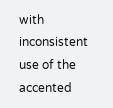with
inconsistent use of the accented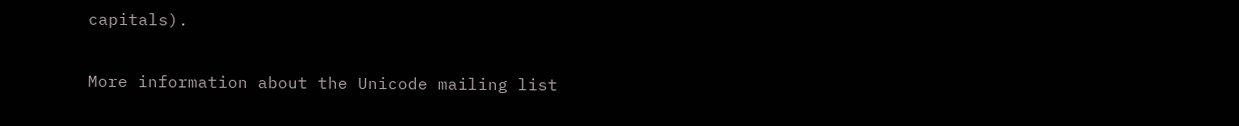capitals).


More information about the Unicode mailing list